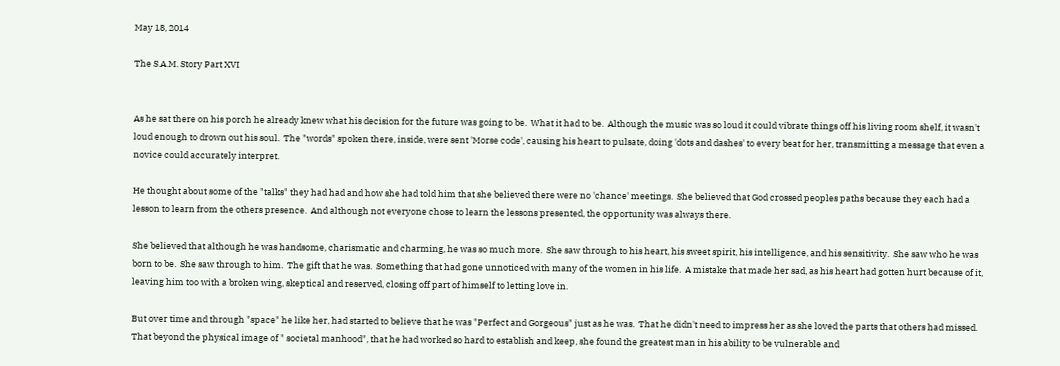May 18, 2014

The S.A.M. Story Part XVI


As he sat there on his porch he already knew what his decision for the future was going to be.  What it had to be.  Although the music was so loud it could vibrate things off his living room shelf, it wasn't loud enough to drown out his soul.  The "words" spoken there, inside, were sent 'Morse code', causing his heart to pulsate, doing 'dots and dashes' to every beat for her, transmitting a message that even a novice could accurately interpret.

He thought about some of the "talks" they had had and how she had told him that she believed there were no 'chance' meetings.  She believed that God crossed peoples paths because they each had a lesson to learn from the others presence.  And although not everyone chose to learn the lessons presented, the opportunity was always there.

She believed that although he was handsome, charismatic and charming, he was so much more.  She saw through to his heart, his sweet spirit, his intelligence, and his sensitivity.  She saw who he was born to be.  She saw through to him.  The gift that he was.  Something that had gone unnoticed with many of the women in his life.  A mistake that made her sad, as his heart had gotten hurt because of it, leaving him too with a broken wing, skeptical and reserved, closing off part of himself to letting love in.

But over time and through "space" he like her, had started to believe that he was "Perfect and Gorgeous" just as he was.  That he didn't need to impress her as she loved the parts that others had missed.  That beyond the physical image of " societal manhood", that he had worked so hard to establish and keep, she found the greatest man in his ability to be vulnerable and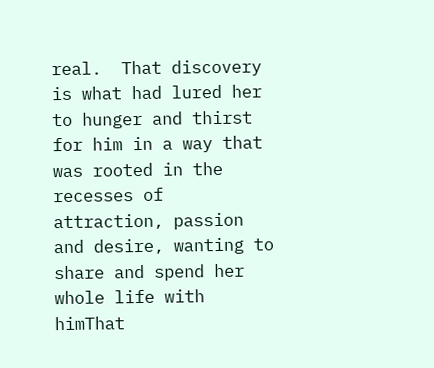real.  That discovery is what had lured her to hunger and thirst for him in a way that was rooted in the recesses of attraction, passion and desire, wanting to share and spend her whole life with himThat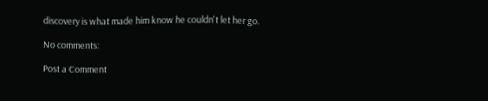discovery is what made him know he couldn't let her go.

No comments:

Post a Comment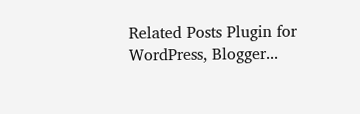Related Posts Plugin for WordPress, Blogger...